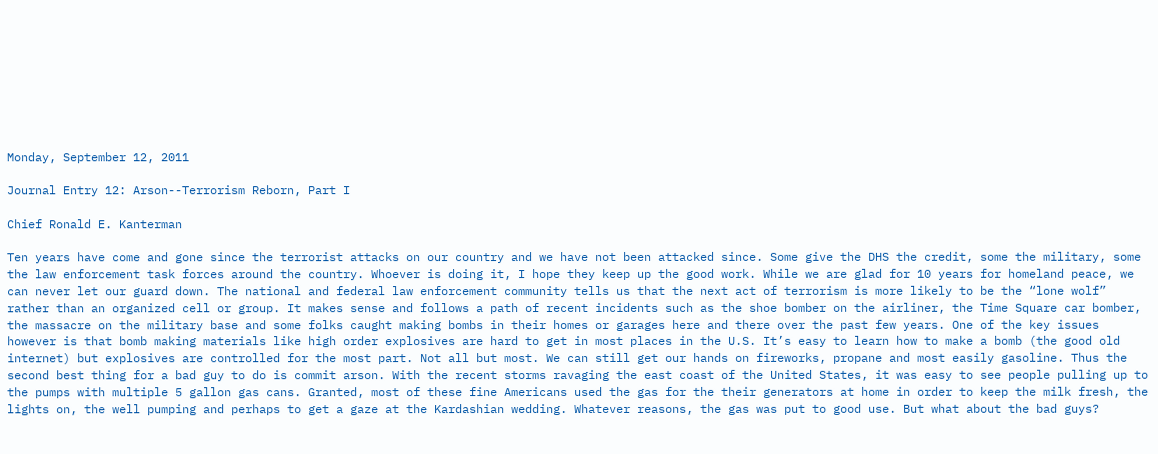Monday, September 12, 2011

Journal Entry 12: Arson--Terrorism Reborn, Part I

Chief Ronald E. Kanterman

Ten years have come and gone since the terrorist attacks on our country and we have not been attacked since. Some give the DHS the credit, some the military, some the law enforcement task forces around the country. Whoever is doing it, I hope they keep up the good work. While we are glad for 10 years for homeland peace, we can never let our guard down. The national and federal law enforcement community tells us that the next act of terrorism is more likely to be the “lone wolf” rather than an organized cell or group. It makes sense and follows a path of recent incidents such as the shoe bomber on the airliner, the Time Square car bomber, the massacre on the military base and some folks caught making bombs in their homes or garages here and there over the past few years. One of the key issues however is that bomb making materials like high order explosives are hard to get in most places in the U.S. It’s easy to learn how to make a bomb (the good old internet) but explosives are controlled for the most part. Not all but most. We can still get our hands on fireworks, propane and most easily gasoline. Thus the second best thing for a bad guy to do is commit arson. With the recent storms ravaging the east coast of the United States, it was easy to see people pulling up to the pumps with multiple 5 gallon gas cans. Granted, most of these fine Americans used the gas for the their generators at home in order to keep the milk fresh, the lights on, the well pumping and perhaps to get a gaze at the Kardashian wedding. Whatever reasons, the gas was put to good use. But what about the bad guys?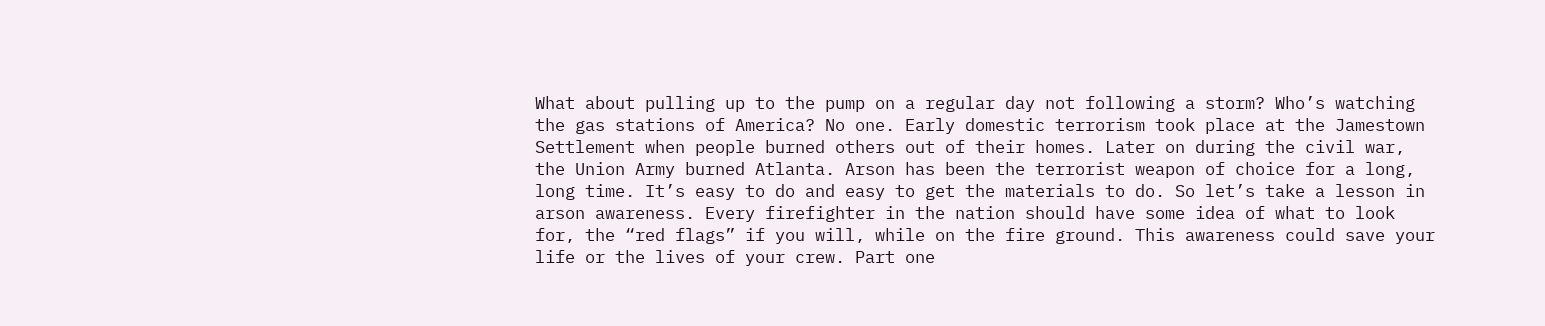What about pulling up to the pump on a regular day not following a storm? Who’s watching the gas stations of America? No one. Early domestic terrorism took place at the Jamestown Settlement when people burned others out of their homes. Later on during the civil war, the Union Army burned Atlanta. Arson has been the terrorist weapon of choice for a long, long time. It’s easy to do and easy to get the materials to do. So let’s take a lesson in arson awareness. Every firefighter in the nation should have some idea of what to look for, the “red flags” if you will, while on the fire ground. This awareness could save your life or the lives of your crew. Part one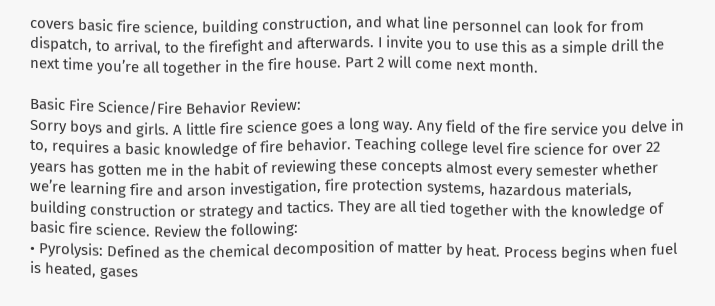covers basic fire science, building construction, and what line personnel can look for from dispatch, to arrival, to the firefight and afterwards. I invite you to use this as a simple drill the next time you’re all together in the fire house. Part 2 will come next month.

Basic Fire Science/Fire Behavior Review:
Sorry boys and girls. A little fire science goes a long way. Any field of the fire service you delve in to, requires a basic knowledge of fire behavior. Teaching college level fire science for over 22 years has gotten me in the habit of reviewing these concepts almost every semester whether we’re learning fire and arson investigation, fire protection systems, hazardous materials, building construction or strategy and tactics. They are all tied together with the knowledge of basic fire science. Review the following:
• Pyrolysis: Defined as the chemical decomposition of matter by heat. Process begins when fuel is heated, gases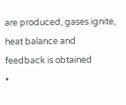are produced, gases ignite, heat balance and feedback is obtained
•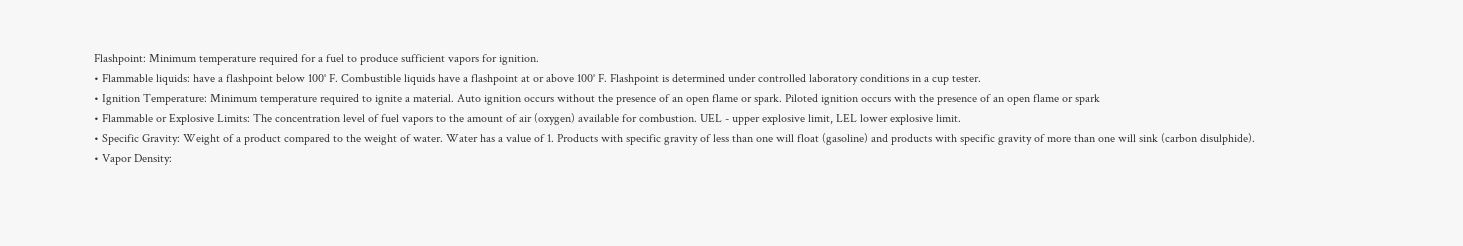Flashpoint: Minimum temperature required for a fuel to produce sufficient vapors for ignition.
• Flammable liquids: have a flashpoint below 100˚ F. Combustible liquids have a flashpoint at or above 100˚ F. Flashpoint is determined under controlled laboratory conditions in a cup tester.
• Ignition Temperature: Minimum temperature required to ignite a material. Auto ignition occurs without the presence of an open flame or spark. Piloted ignition occurs with the presence of an open flame or spark
• Flammable or Explosive Limits: The concentration level of fuel vapors to the amount of air (oxygen) available for combustion. UEL - upper explosive limit, LEL lower explosive limit.
• Specific Gravity: Weight of a product compared to the weight of water. Water has a value of 1. Products with specific gravity of less than one will float (gasoline) and products with specific gravity of more than one will sink (carbon disulphide).
• Vapor Density: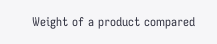Weight of a product compared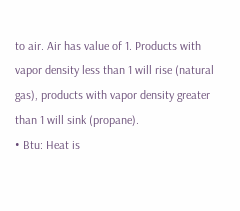to air. Air has value of 1. Products with vapor density less than 1 will rise (natural gas), products with vapor density greater than 1 will sink (propane).
• Btu: Heat is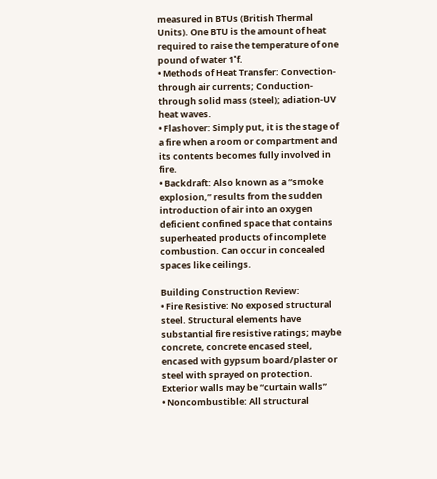measured in BTUs (British Thermal Units). One BTU is the amount of heat required to raise the temperature of one pound of water 1˚f.
• Methods of Heat Transfer: Convection-through air currents; Conduction-through solid mass (steel); adiation-UV heat waves.
• Flashover: Simply put, it is the stage of a fire when a room or compartment and its contents becomes fully involved in fire.
• Backdraft: Also known as a “smoke explosion,” results from the sudden introduction of air into an oxygen deficient confined space that contains superheated products of incomplete combustion. Can occur in concealed spaces like ceilings.

Building Construction Review:
• Fire Resistive: No exposed structural steel. Structural elements have substantial fire resistive ratings; maybe concrete, concrete encased steel, encased with gypsum board/plaster or steel with sprayed on protection. Exterior walls may be “curtain walls”
• Noncombustible: All structural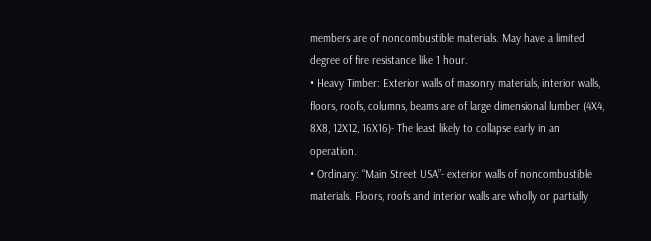members are of noncombustible materials. May have a limited degree of fire resistance like 1 hour.
• Heavy Timber: Exterior walls of masonry materials, interior walls, floors, roofs, columns, beams are of large dimensional lumber (4X4, 8X8, 12X12, 16X16)- The least likely to collapse early in an operation.
• Ordinary: “Main Street USA”- exterior walls of noncombustible materials. Floors, roofs and interior walls are wholly or partially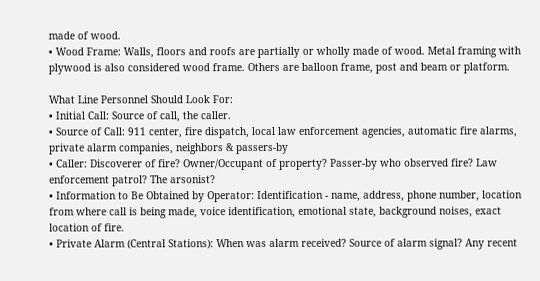made of wood.
• Wood Frame: Walls, floors and roofs are partially or wholly made of wood. Metal framing with plywood is also considered wood frame. Others are balloon frame, post and beam or platform.

What Line Personnel Should Look For:
• Initial Call: Source of call, the caller.
• Source of Call: 911 center, fire dispatch, local law enforcement agencies, automatic fire alarms, private alarm companies, neighbors & passers-by
• Caller: Discoverer of fire? Owner/Occupant of property? Passer-by who observed fire? Law enforcement patrol? The arsonist?
• Information to Be Obtained by Operator: Identification - name, address, phone number, location from where call is being made, voice identification, emotional state, background noises, exact location of fire.
• Private Alarm (Central Stations): When was alarm received? Source of alarm signal? Any recent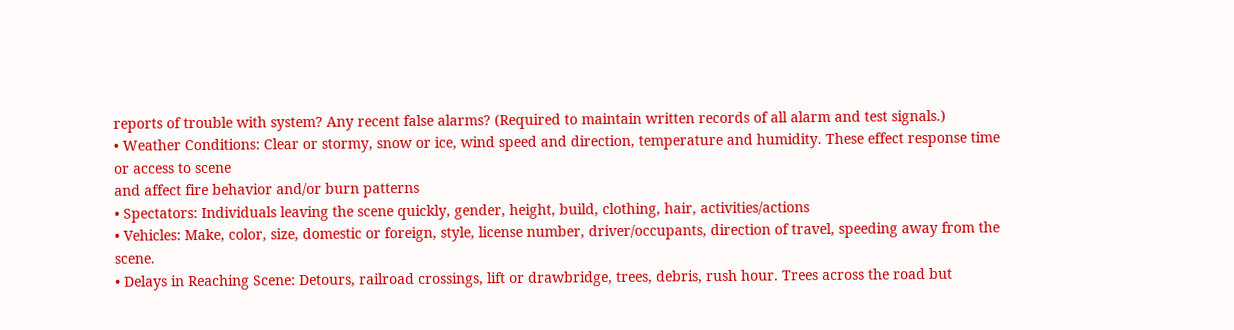reports of trouble with system? Any recent false alarms? (Required to maintain written records of all alarm and test signals.)
• Weather Conditions: Clear or stormy, snow or ice, wind speed and direction, temperature and humidity. These effect response time or access to scene
and affect fire behavior and/or burn patterns
• Spectators: Individuals leaving the scene quickly, gender, height, build, clothing, hair, activities/actions
• Vehicles: Make, color, size, domestic or foreign, style, license number, driver/occupants, direction of travel, speeding away from the scene.
• Delays in Reaching Scene: Detours, railroad crossings, lift or drawbridge, trees, debris, rush hour. Trees across the road but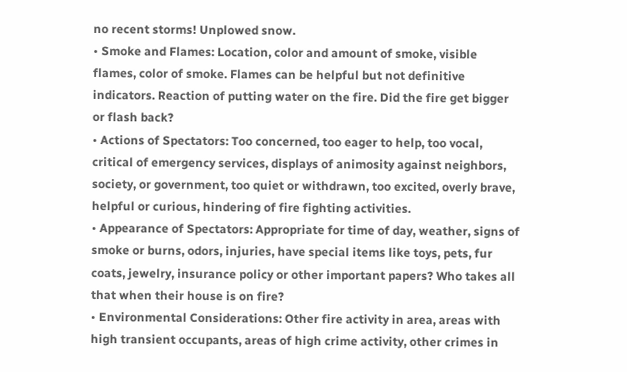no recent storms! Unplowed snow.
• Smoke and Flames: Location, color and amount of smoke, visible flames, color of smoke. Flames can be helpful but not definitive indicators. Reaction of putting water on the fire. Did the fire get bigger or flash back?
• Actions of Spectators: Too concerned, too eager to help, too vocal, critical of emergency services, displays of animosity against neighbors, society, or government, too quiet or withdrawn, too excited, overly brave, helpful or curious, hindering of fire fighting activities.
• Appearance of Spectators: Appropriate for time of day, weather, signs of smoke or burns, odors, injuries, have special items like toys, pets, fur coats, jewelry, insurance policy or other important papers? Who takes all that when their house is on fire?
• Environmental Considerations: Other fire activity in area, areas with high transient occupants, areas of high crime activity, other crimes in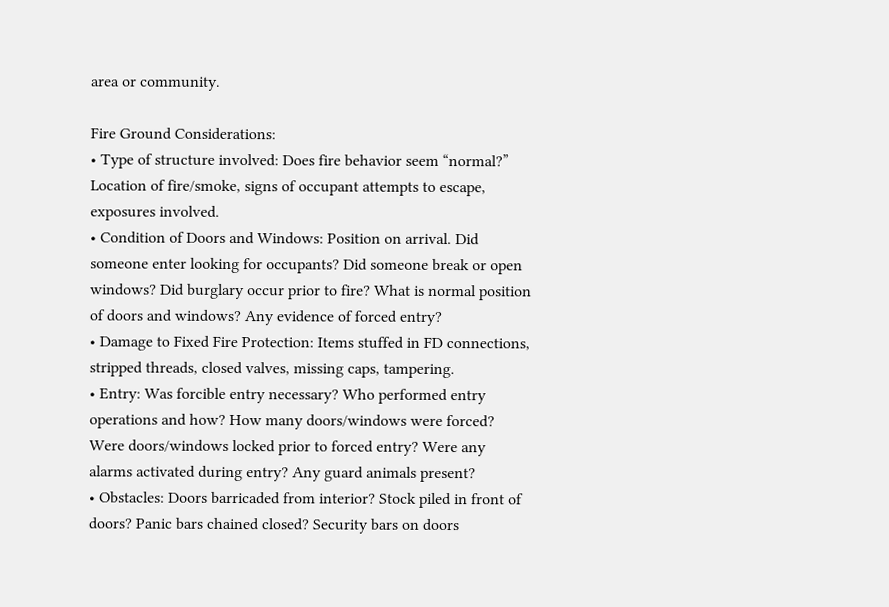area or community.

Fire Ground Considerations:
• Type of structure involved: Does fire behavior seem “normal?” Location of fire/smoke, signs of occupant attempts to escape, exposures involved.
• Condition of Doors and Windows: Position on arrival. Did someone enter looking for occupants? Did someone break or open windows? Did burglary occur prior to fire? What is normal position of doors and windows? Any evidence of forced entry?
• Damage to Fixed Fire Protection: Items stuffed in FD connections, stripped threads, closed valves, missing caps, tampering.
• Entry: Was forcible entry necessary? Who performed entry operations and how? How many doors/windows were forced? Were doors/windows locked prior to forced entry? Were any alarms activated during entry? Any guard animals present?
• Obstacles: Doors barricaded from interior? Stock piled in front of doors? Panic bars chained closed? Security bars on doors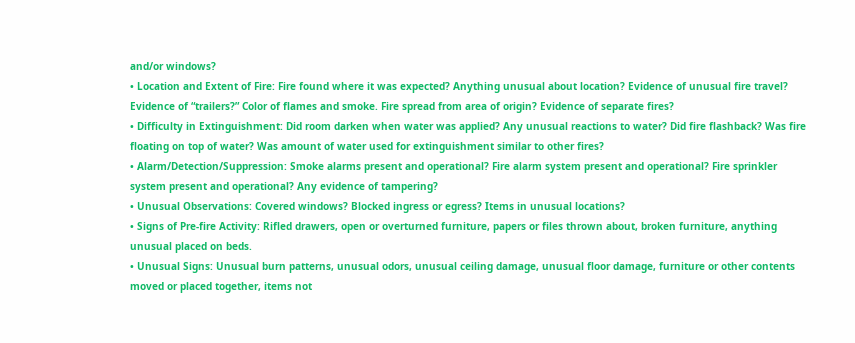and/or windows?
• Location and Extent of Fire: Fire found where it was expected? Anything unusual about location? Evidence of unusual fire travel? Evidence of “trailers?” Color of flames and smoke. Fire spread from area of origin? Evidence of separate fires?
• Difficulty in Extinguishment: Did room darken when water was applied? Any unusual reactions to water? Did fire flashback? Was fire floating on top of water? Was amount of water used for extinguishment similar to other fires?
• Alarm/Detection/Suppression: Smoke alarms present and operational? Fire alarm system present and operational? Fire sprinkler system present and operational? Any evidence of tampering?
• Unusual Observations: Covered windows? Blocked ingress or egress? Items in unusual locations?
• Signs of Pre-fire Activity: Rifled drawers, open or overturned furniture, papers or files thrown about, broken furniture, anything unusual placed on beds.
• Unusual Signs: Unusual burn patterns, unusual odors, unusual ceiling damage, unusual floor damage, furniture or other contents moved or placed together, items not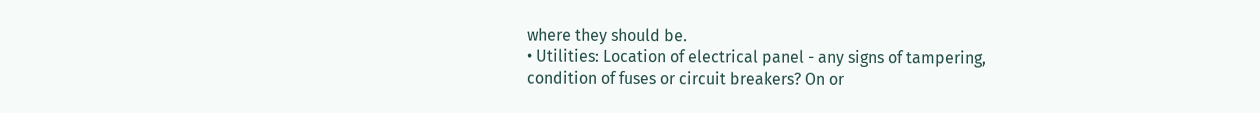where they should be.
• Utilities: Location of electrical panel - any signs of tampering, condition of fuses or circuit breakers? On or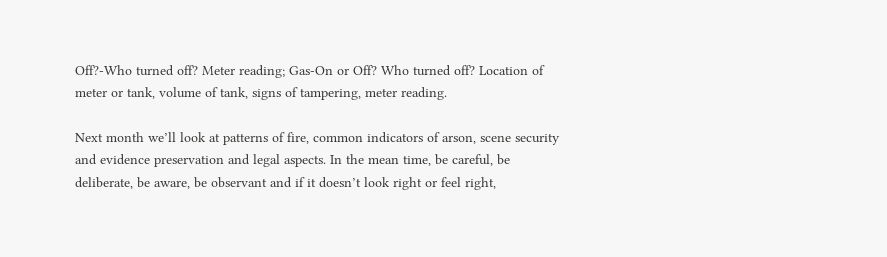Off?-Who turned off? Meter reading; Gas-On or Off? Who turned off? Location of meter or tank, volume of tank, signs of tampering, meter reading.

Next month we’ll look at patterns of fire, common indicators of arson, scene security and evidence preservation and legal aspects. In the mean time, be careful, be deliberate, be aware, be observant and if it doesn’t look right or feel right,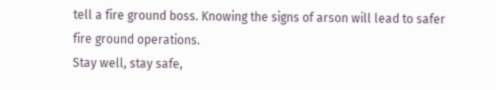tell a fire ground boss. Knowing the signs of arson will lead to safer fire ground operations.
Stay well, stay safe,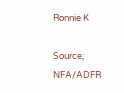Ronnie K

Source; NFA/ADFR